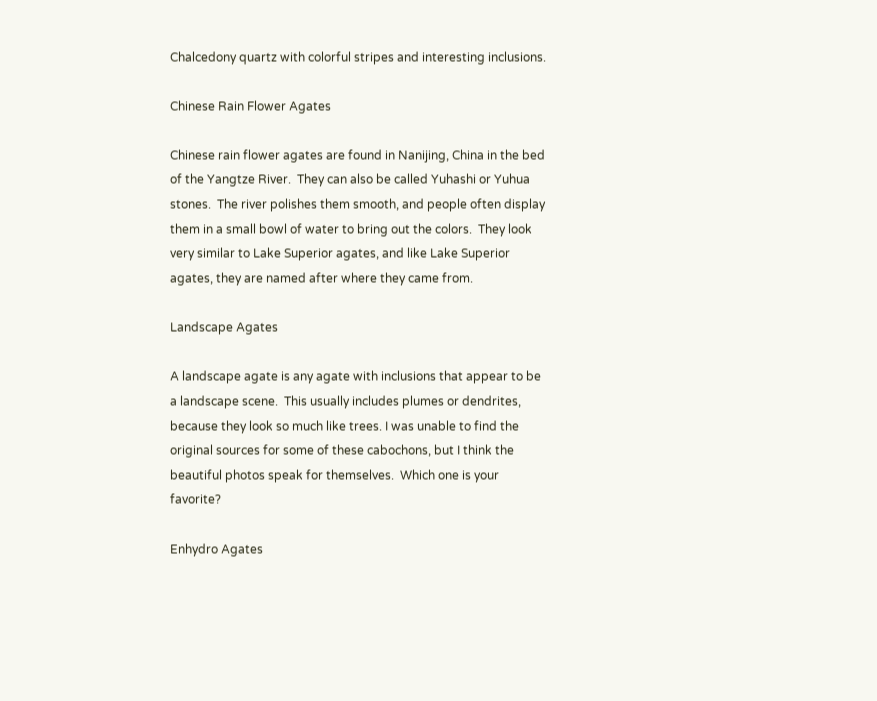Chalcedony quartz with colorful stripes and interesting inclusions.

Chinese Rain Flower Agates

Chinese rain flower agates are found in Nanijing, China in the bed of the Yangtze River.  They can also be called Yuhashi or Yuhua stones.  The river polishes them smooth, and people often display them in a small bowl of water to bring out the colors.  They look very similar to Lake Superior agates, and like Lake Superior agates, they are named after where they came from.

Landscape Agates

A landscape agate is any agate with inclusions that appear to be a landscape scene.  This usually includes plumes or dendrites, because they look so much like trees. I was unable to find the original sources for some of these cabochons, but I think the beautiful photos speak for themselves.  Which one is your favorite?

Enhydro Agates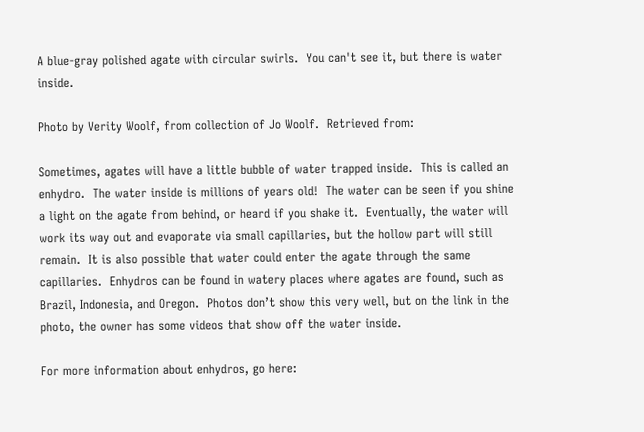A blue-gray polished agate with circular swirls.  You can't see it, but there is water inside.

Photo by Verity Woolf, from collection of Jo Woolf.  Retrieved from:

Sometimes, agates will have a little bubble of water trapped inside.  This is called an enhydro.  The water inside is millions of years old!  The water can be seen if you shine a light on the agate from behind, or heard if you shake it.  Eventually, the water will work its way out and evaporate via small capillaries, but the hollow part will still remain.  It is also possible that water could enter the agate through the same capillaries.  Enhydros can be found in watery places where agates are found, such as Brazil, Indonesia, and Oregon.  Photos don’t show this very well, but on the link in the photo, the owner has some videos that show off the water inside.

For more information about enhydros, go here: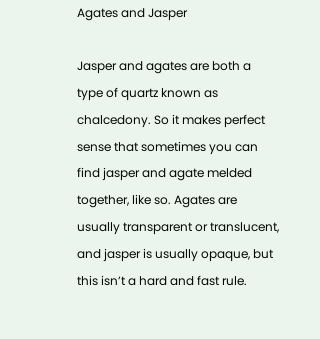Agates and Jasper

Jasper and agates are both a type of quartz known as chalcedony. So it makes perfect sense that sometimes you can find jasper and agate melded together, like so. Agates are usually transparent or translucent, and jasper is usually opaque, but this isn’t a hard and fast rule.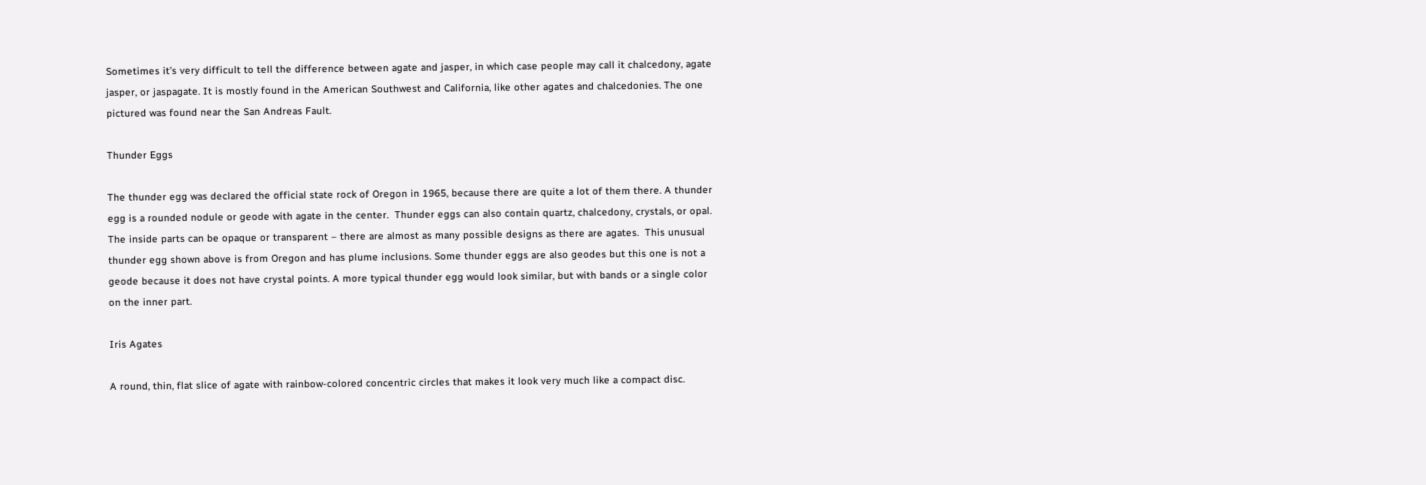Sometimes it’s very difficult to tell the difference between agate and jasper, in which case people may call it chalcedony, agate jasper, or jaspagate. It is mostly found in the American Southwest and California, like other agates and chalcedonies. The one pictured was found near the San Andreas Fault.

Thunder Eggs

The thunder egg was declared the official state rock of Oregon in 1965, because there are quite a lot of them there. A thunder egg is a rounded nodule or geode with agate in the center.  Thunder eggs can also contain quartz, chalcedony, crystals, or opal.  The inside parts can be opaque or transparent – there are almost as many possible designs as there are agates.  This unusual thunder egg shown above is from Oregon and has plume inclusions. Some thunder eggs are also geodes but this one is not a geode because it does not have crystal points. A more typical thunder egg would look similar, but with bands or a single color on the inner part.

Iris Agates

A round, thin, flat slice of agate with rainbow-colored concentric circles that makes it look very much like a compact disc.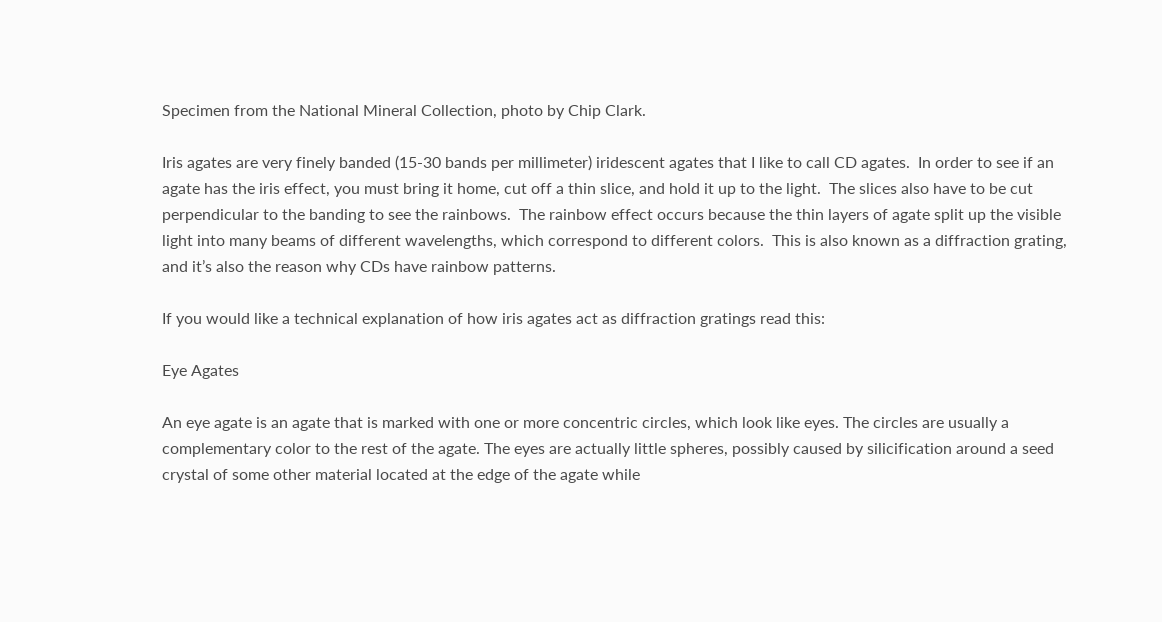Specimen from the National Mineral Collection, photo by Chip Clark.

Iris agates are very finely banded (15-30 bands per millimeter) iridescent agates that I like to call CD agates.  In order to see if an agate has the iris effect, you must bring it home, cut off a thin slice, and hold it up to the light.  The slices also have to be cut perpendicular to the banding to see the rainbows.  The rainbow effect occurs because the thin layers of agate split up the visible light into many beams of different wavelengths, which correspond to different colors.  This is also known as a diffraction grating, and it’s also the reason why CDs have rainbow patterns.

If you would like a technical explanation of how iris agates act as diffraction gratings read this:

Eye Agates

An eye agate is an agate that is marked with one or more concentric circles, which look like eyes. The circles are usually a complementary color to the rest of the agate. The eyes are actually little spheres, possibly caused by silicification around a seed crystal of some other material located at the edge of the agate while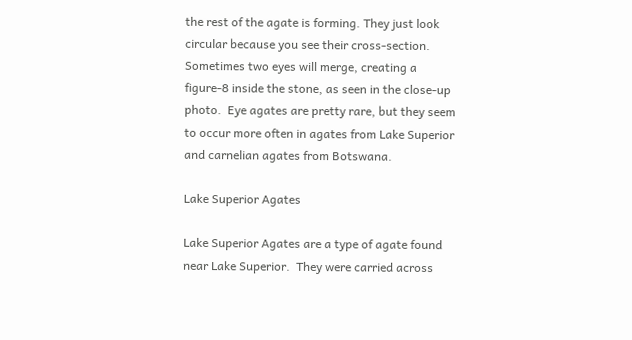the rest of the agate is forming. They just look circular because you see their cross-section. Sometimes two eyes will merge, creating a figure-8 inside the stone, as seen in the close-up photo.  Eye agates are pretty rare, but they seem to occur more often in agates from Lake Superior and carnelian agates from Botswana.

Lake Superior Agates

Lake Superior Agates are a type of agate found near Lake Superior.  They were carried across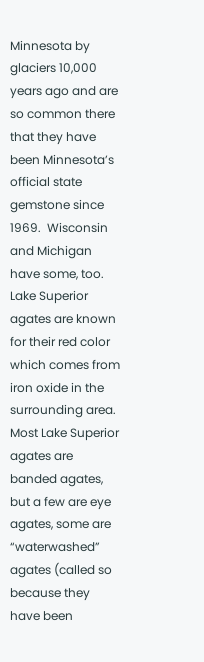Minnesota by glaciers 10,000 years ago and are so common there that they have been Minnesota’s official state gemstone since 1969.  Wisconsin and Michigan have some, too.  Lake Superior agates are known for their red color which comes from iron oxide in the surrounding area.  Most Lake Superior agates are banded agates, but a few are eye agates, some are “waterwashed” agates (called so because they have been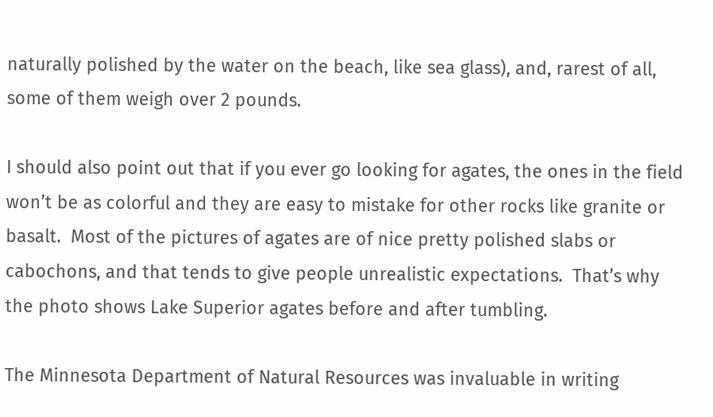naturally polished by the water on the beach, like sea glass), and, rarest of all, some of them weigh over 2 pounds.

I should also point out that if you ever go looking for agates, the ones in the field won’t be as colorful and they are easy to mistake for other rocks like granite or basalt.  Most of the pictures of agates are of nice pretty polished slabs or cabochons, and that tends to give people unrealistic expectations.  That’s why the photo shows Lake Superior agates before and after tumbling.

The Minnesota Department of Natural Resources was invaluable in writing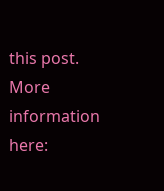this post.  More information here: